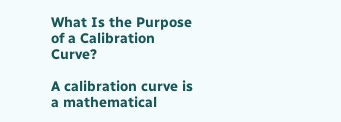What Is the Purpose of a Calibration Curve?

A calibration curve is a mathematical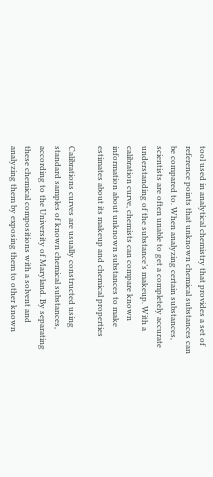tool used in analytical chemistry that provides a set of reference points that unknown chemical substances can be compared to. When analyzing certain substances, scientists are often unable to get a completely accurate understanding of the substance’s makeup. With a calibration curve, chemists can compare known information about unknown substances to make estimates about its makeup and chemical properties

Calibrations curves are usually constructed using standard samples of known chemical substances, according to the University of Maryland. By separating these chemical compositions with a solvent and analyzing them by exposing them to other known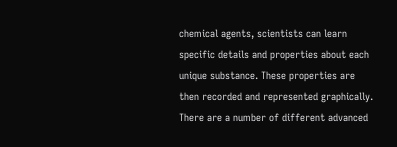chemical agents, scientists can learn specific details and properties about each unique substance. These properties are then recorded and represented graphically. There are a number of different advanced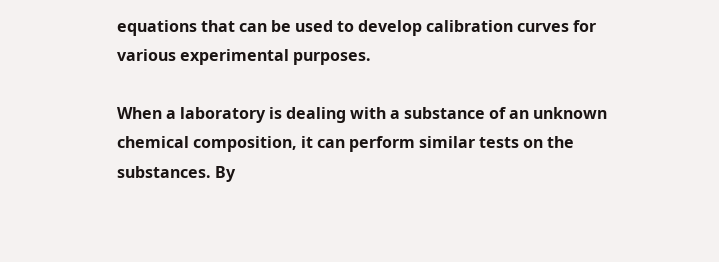equations that can be used to develop calibration curves for various experimental purposes.

When a laboratory is dealing with a substance of an unknown chemical composition, it can perform similar tests on the substances. By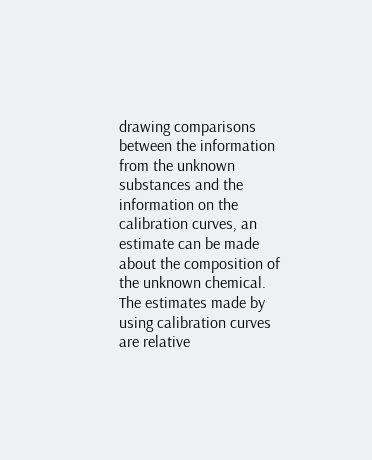drawing comparisons between the information from the unknown substances and the information on the calibration curves, an estimate can be made about the composition of the unknown chemical. The estimates made by using calibration curves are relative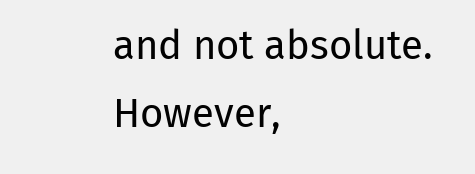and not absolute. However,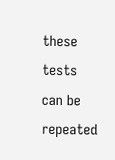these tests can be repeated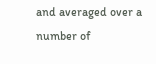and averaged over a number of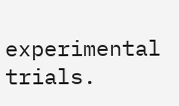experimental trials.